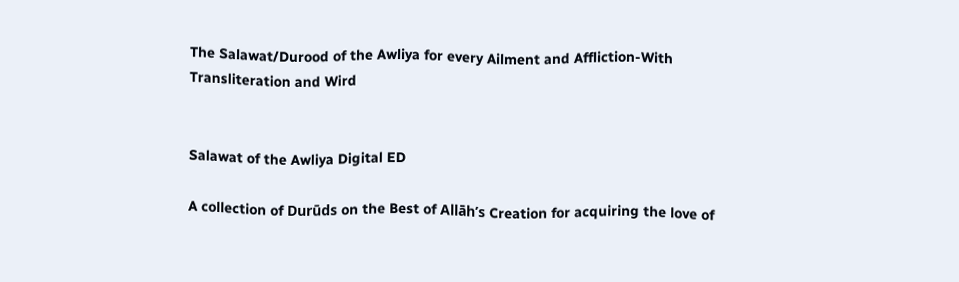The Salawat/Durood of the Awliya for every Ailment and Affliction-With Transliteration and Wird


Salawat of the Awliya Digital ED

A collection of Durūds on the Best of Allāhʼs Creation for acquiring the love of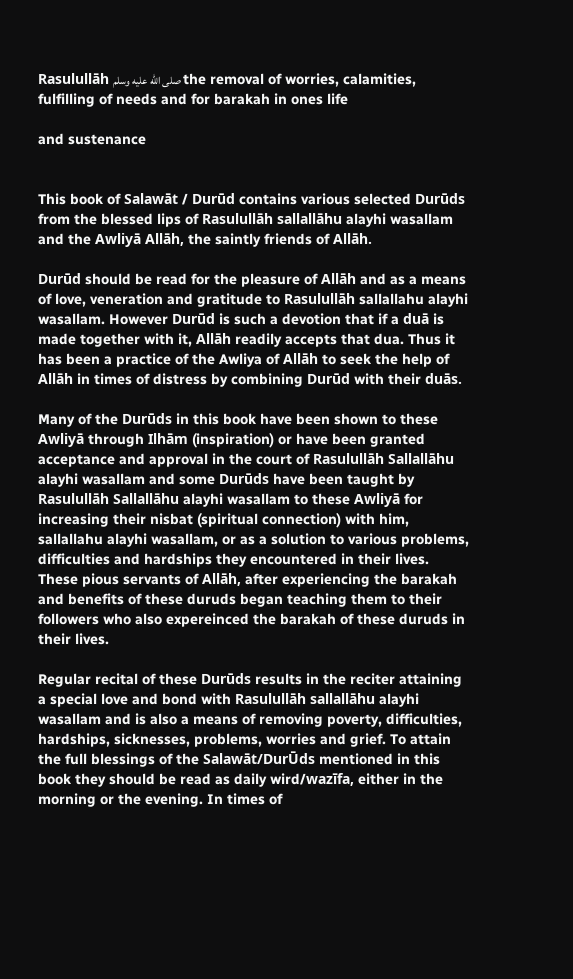Rasulullāh صلى الله عليه وسلم the removal of worries, calamities, fulfilling of needs and for barakah in ones life

and sustenance


This book of Salawāt / Durūd contains various selected Durūds from the blessed lips of Rasulullāh sallallāhu alayhi wasallam and the Awliyā Allāh, the saintly friends of Allāh.

Durūd should be read for the pleasure of Allāh and as a means of love, veneration and gratitude to Rasulullāh sallallahu alayhi wasallam. However Durūd is such a devotion that if a duā is made together with it, Allāh readily accepts that dua. Thus it has been a practice of the Awliya of Allāh to seek the help of Allāh in times of distress by combining Durūd with their duās.

Many of the Durūds in this book have been shown to these Awliyā through Ilhām (inspiration) or have been granted acceptance and approval in the court of Rasulullāh Sallallāhu alayhi wasallam and some Durūds have been taught by Rasulullāh Sallallāhu alayhi wasallam to these Awliyā for increasing their nisbat (spiritual connection) with him, sallallahu alayhi wasallam, or as a solution to various problems, difficulties and hardships they encountered in their lives. These pious servants of Allāh, after experiencing the barakah and benefits of these duruds began teaching them to their followers who also expereinced the barakah of these duruds in their lives.

Regular recital of these Durūds results in the reciter attaining a special love and bond with Rasulullāh sallallāhu alayhi wasallam and is also a means of removing poverty, difficulties, hardships, sicknesses, problems, worries and grief. To attain the full blessings of the Salawāt/DurŪds mentioned in this book they should be read as daily wird/wazīfa, either in the morning or the evening. In times of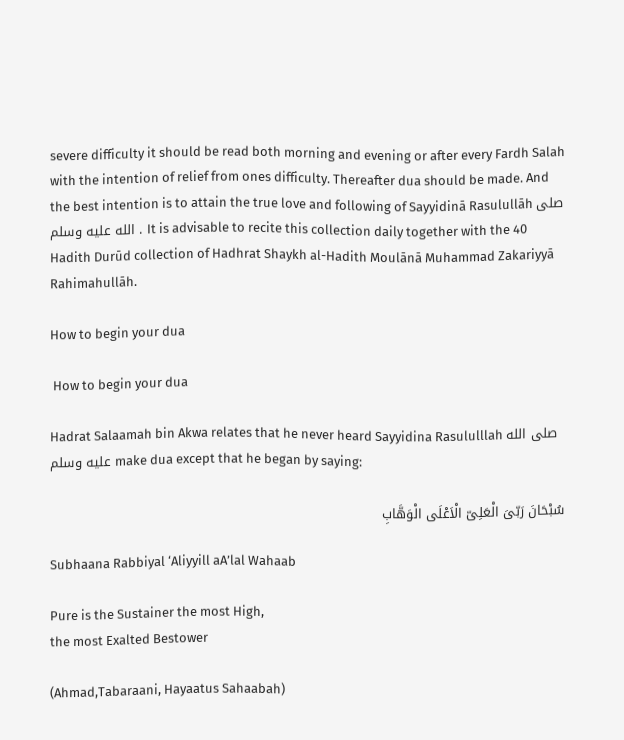severe difficulty it should be read both morning and evening or after every Fardh Salah with the intention of relief from ones difficulty. Thereafter dua should be made. And the best intention is to attain the true love and following of Sayyidinā Rasulullāh صلى الله عليه وسلم . It is advisable to recite this collection daily together with the 40 Hadith Durūd collection of Hadhrat Shaykh al-Hadith Moulānā Muhammad Zakariyyā Rahimahullāh.

How to begin your dua

 How to begin your dua

Hadrat Salaamah bin Akwa relates that he never heard Sayyidina Rasululllah صلى الله عليه وسلم make dua except that he began by saying:

سُبْحَانَ رَبّىَ الْعَلِىّ الْاَعْلَى الْوَهَّابِ

Subhaana Rabbiyal ‘Aliyyill aA’lal Wahaab

Pure is the Sustainer the most High,
the most Exalted Bestower

(Ahmad,Tabaraani, Hayaatus Sahaabah)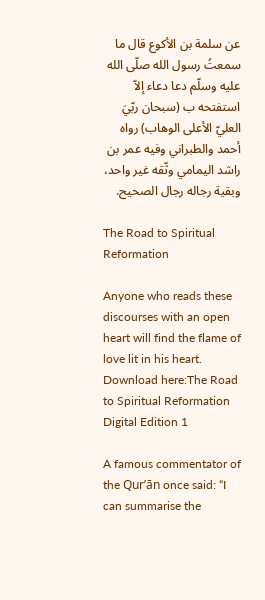عن سلمة بن الأكوع قال ما سمعتُ رسول الله صلّى الله عليه وسلّم دعا دعاء إلاّ استفتحه ب (سبحان ربّيَ العليّ الأعلى الوهاب) رواه أحمد والطبراني وفيه عمر بن راشد اليمامي وثّقه غير واحد، وبقية رجاله رجال الصحيح.

The Road to Spiritual Reformation

Anyone who reads these discourses with an open heart will find the flame of love lit in his heart. Download here:The Road to Spiritual Reformation Digital Edition 1

A famous commentator of the Qur’ān once said: “I can summarise the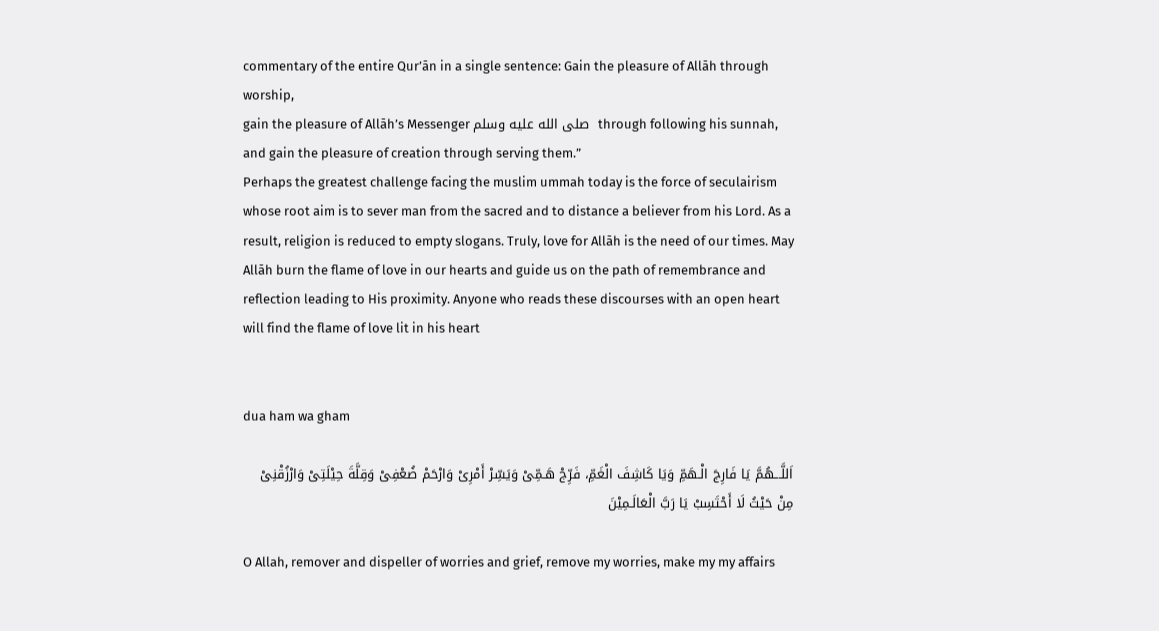commentary of the entire Qur’ān in a single sentence: Gain the pleasure of Allāh through worship,
gain the pleasure of Allāh’s Messenger صلى الله عليه وسلم  through following his sunnah, and gain the pleasure of creation through serving them.”
Perhaps the greatest challenge facing the muslim ummah today is the force of seculairism whose root aim is to sever man from the sacred and to distance a believer from his Lord. As a result, religion is reduced to empty slogans. Truly, love for Allāh is the need of our times. May Allāh burn the flame of love in our hearts and guide us on the path of remembrance and reflection leading to His proximity. Anyone who reads these discourses with an open heart will find the flame of love lit in his heart


dua ham wa gham

اَللَّـــهُمَّ يَا فَارِجَ الْـهَمِّ وَيَا كَاشِفَ الْغَمِّ، فَرِّجْ هَـمِّىْ وَيَسِّرْ أَمْرِىْ وَارْحَمْ ضُعْفِىْ وَقِلَّةَ حِيْلَتِىْ وَارْزُقْنِىْ مِنْ حَيْثُ لَا أَحْتَسِبْ يَا رَبَّ الْعَالَـمِيْنَ

O Allah, remover and dispeller of worries and grief, remove my worries, make my my affairs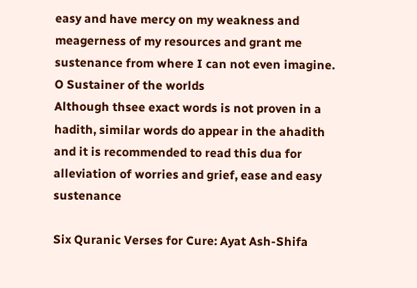easy and have mercy on my weakness and meagerness of my resources and grant me sustenance from where I can not even imagine. O Sustainer of the worlds
Although thsee exact words is not proven in a hadith, similar words do appear in the ahadith and it is recommended to read this dua for alleviation of worries and grief, ease and easy sustenance

Six Quranic Verses for Cure: Ayat Ash-Shifa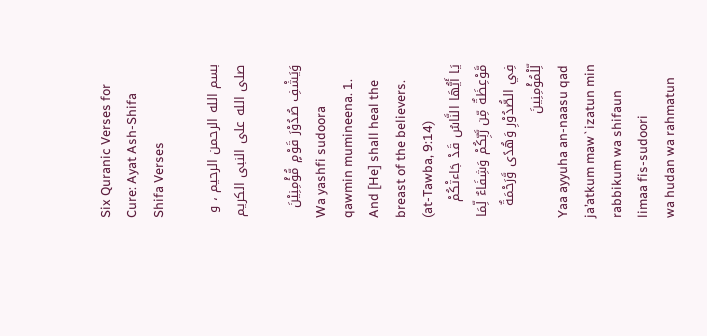Six Quranic Verses for Cure: Ayat Ash-Shifa Shifa Verses

بسم الله الرحمن الرحيم ، و صلى الله على النبى الكريم

وَيَشْفِ صُدُوْرَ قَوْمٍ مُّؤْمِنِيْنَ
Wa yashfi sudoora qawmin mumineena. 1. And [He] shall heal the breast of the believers. (at-Tawba, 9:14)
يَا أَيُّهَا النَّاسُ قَدْ جَاءتْكُمْ مَّوْعِظَةٌ مِّن رَّبِّكُمْ وَشِفَاءٌ لِّمَا فِي الصُّدُوْرِ وَهُدًى وَّرَحْمَةٌ لِّلْمُؤْمِنِينَ
Yaa ayyuha an-naasu qad ja’atkum maw`izatun min rabbikum wa shifaun limaa fis-sudoori
wa hudan wa rahmatun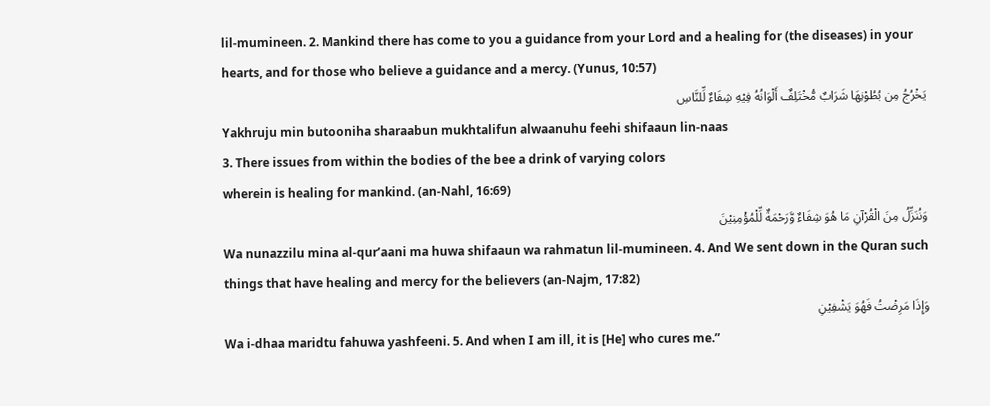lil-mumineen. 2. Mankind there has come to you a guidance from your Lord and a healing for (the diseases) in your hearts, and for those who believe a guidance and a mercy. (Yunus, 10:57)
يَخْرُجُ مِن بُطُوْنِهَا شَرَابٌ مُّخْتَلِفٌ أَلْوَانُهُ فِيْهِ شِفَاءٌ لِّلنَّاسِ
Yakhruju min butooniha sharaabun mukhtalifun alwaanuhu feehi shifaaun lin-naas
3. There issues from within the bodies of the bee a drink of varying colors
wherein is healing for mankind. (an-Nahl, 16:69)
وَنُنَزِّلُ مِنَ الْقُرْآنِ مَا هُوَ شِفَاءٌ وَّرَحْمَةٌ لِّلْمُؤْمِنِيْنَ
Wa nunazzilu mina al-qur’aani ma huwa shifaaun wa rahmatun lil-mumineen. 4. And We sent down in the Quran such things that have healing and mercy for the believers (an-Najm, 17:82)
وَإِذَا مَرِضْتُ فَهُوَ يَشْفِيْنِ
Wa i-dhaa maridtu fahuwa yashfeeni. 5. And when I am ill, it is [He] who cures me.”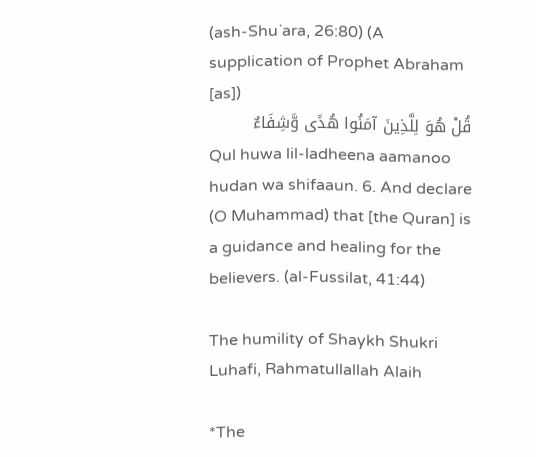(ash-Shu`ara, 26:80) (A supplication of Prophet Abraham [as])
قُلْ هُوَ لِلَّذِينَ آمَنُوا هُدًى وَّشِفَاءٌ
Qul huwa lil-ladheena aamanoo hudan wa shifaaun. 6. And declare (O Muhammad) that [the Quran] is a guidance and healing for the believers. (al-Fussilat, 41:44)

The humility of Shaykh Shukri Luhafi, Rahmatullallah Alaih

*The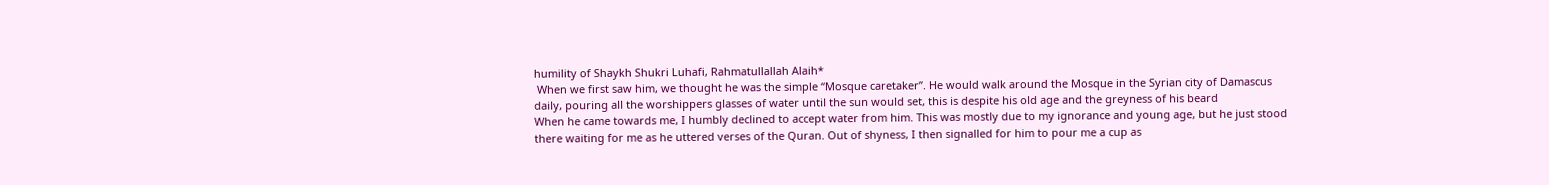humility of Shaykh Shukri Luhafi, Rahmatullallah Alaih*
 When we first saw him, we thought he was the simple “Mosque caretaker”. He would walk around the Mosque in the Syrian city of Damascus daily, pouring all the worshippers glasses of water until the sun would set, this is despite his old age and the greyness of his beard
When he came towards me, I humbly declined to accept water from him. This was mostly due to my ignorance and young age, but he just stood there waiting for me as he uttered verses of the Quran. Out of shyness, I then signalled for him to pour me a cup as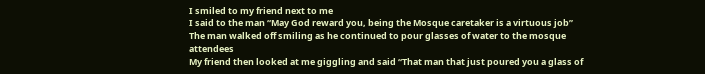I smiled to my friend next to me
I said to the man “May God reward you, being the Mosque caretaker is a virtuous job”
The man walked off smiling as he continued to pour glasses of water to the mosque attendees
My friend then looked at me giggling and said “That man that just poured you a glass of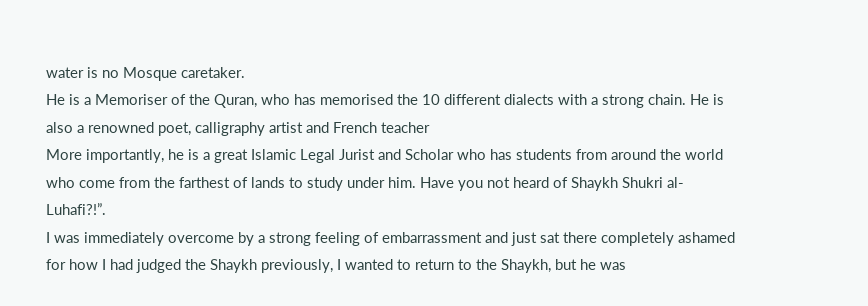water is no Mosque caretaker.
He is a Memoriser of the Quran, who has memorised the 10 different dialects with a strong chain. He is also a renowned poet, calligraphy artist and French teacher
More importantly, he is a great Islamic Legal Jurist and Scholar who has students from around the world who come from the farthest of lands to study under him. Have you not heard of Shaykh Shukri al-Luhafi?!”.
I was immediately overcome by a strong feeling of embarrassment and just sat there completely ashamed for how I had judged the Shaykh previously, I wanted to return to the Shaykh, but he was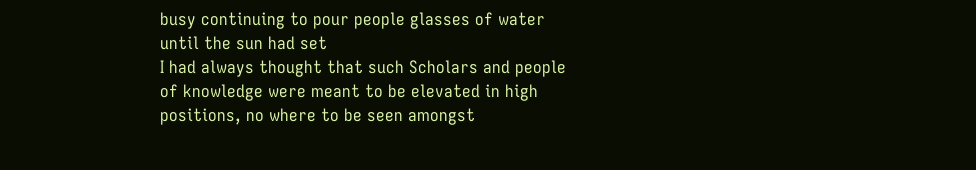busy continuing to pour people glasses of water until the sun had set
I had always thought that such Scholars and people of knowledge were meant to be elevated in high positions, no where to be seen amongst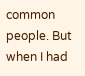common people. But when I had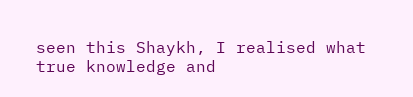seen this Shaykh, I realised what true knowledge and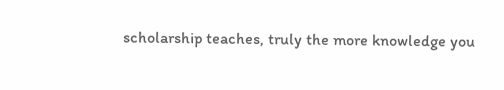scholarship teaches, truly the more knowledge you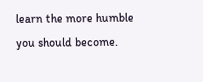learn the more humble you should become.